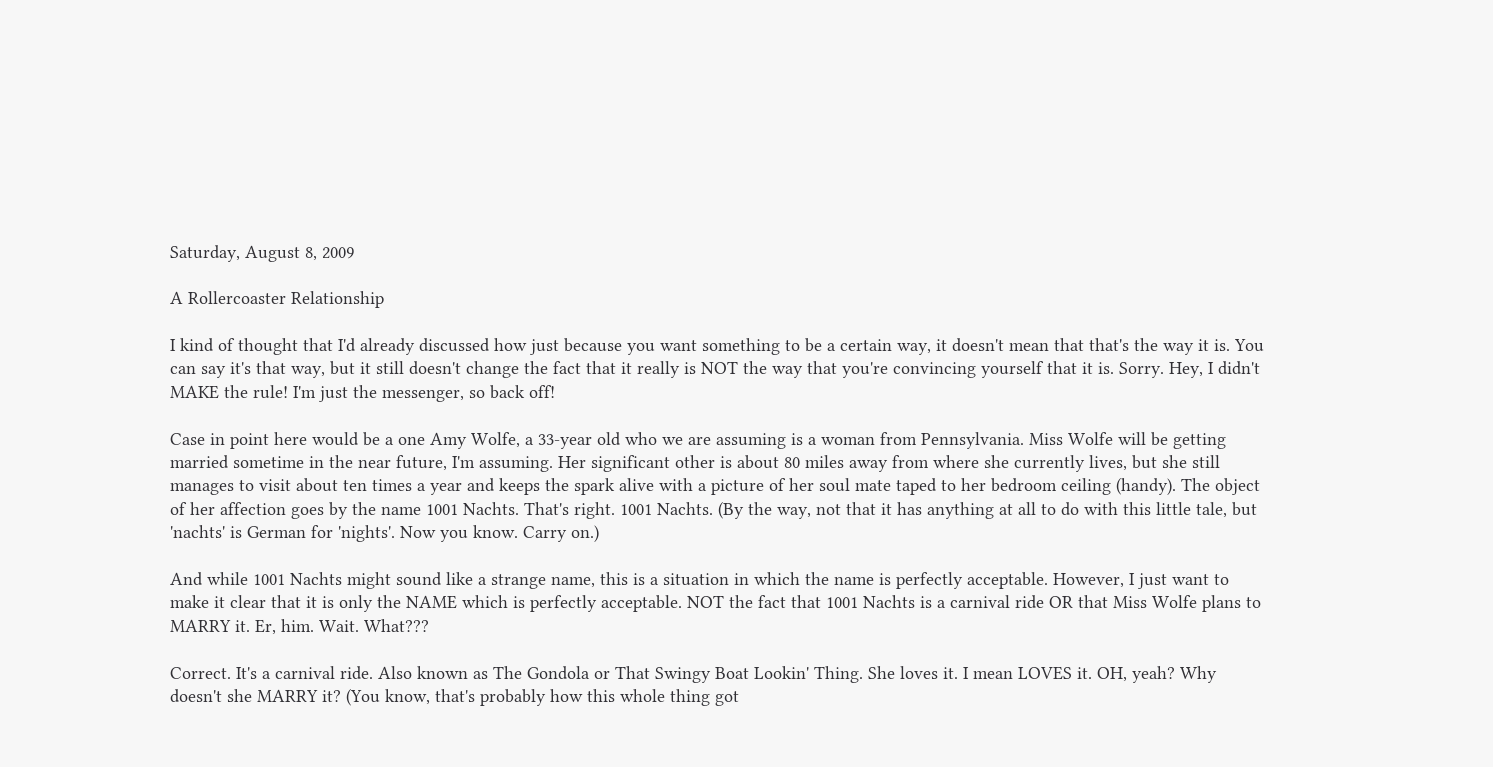Saturday, August 8, 2009

A Rollercoaster Relationship

I kind of thought that I'd already discussed how just because you want something to be a certain way, it doesn't mean that that's the way it is. You can say it's that way, but it still doesn't change the fact that it really is NOT the way that you're convincing yourself that it is. Sorry. Hey, I didn't MAKE the rule! I'm just the messenger, so back off!

Case in point here would be a one Amy Wolfe, a 33-year old who we are assuming is a woman from Pennsylvania. Miss Wolfe will be getting married sometime in the near future, I'm assuming. Her significant other is about 80 miles away from where she currently lives, but she still manages to visit about ten times a year and keeps the spark alive with a picture of her soul mate taped to her bedroom ceiling (handy). The object of her affection goes by the name 1001 Nachts. That's right. 1001 Nachts. (By the way, not that it has anything at all to do with this little tale, but 'nachts' is German for 'nights'. Now you know. Carry on.)

And while 1001 Nachts might sound like a strange name, this is a situation in which the name is perfectly acceptable. However, I just want to make it clear that it is only the NAME which is perfectly acceptable. NOT the fact that 1001 Nachts is a carnival ride OR that Miss Wolfe plans to MARRY it. Er, him. Wait. What???

Correct. It's a carnival ride. Also known as The Gondola or That Swingy Boat Lookin' Thing. She loves it. I mean LOVES it. OH, yeah? Why doesn't she MARRY it? (You know, that's probably how this whole thing got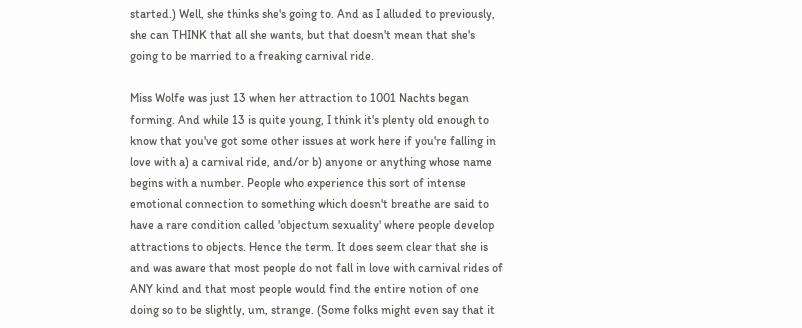started.) Well, she thinks she's going to. And as I alluded to previously, she can THINK that all she wants, but that doesn't mean that she's going to be married to a freaking carnival ride.

Miss Wolfe was just 13 when her attraction to 1001 Nachts began forming. And while 13 is quite young, I think it's plenty old enough to know that you've got some other issues at work here if you're falling in love with a) a carnival ride, and/or b) anyone or anything whose name begins with a number. People who experience this sort of intense emotional connection to something which doesn't breathe are said to have a rare condition called 'objectum sexuality' where people develop attractions to objects. Hence the term. It does seem clear that she is and was aware that most people do not fall in love with carnival rides of ANY kind and that most people would find the entire notion of one doing so to be slightly, um, strange. (Some folks might even say that it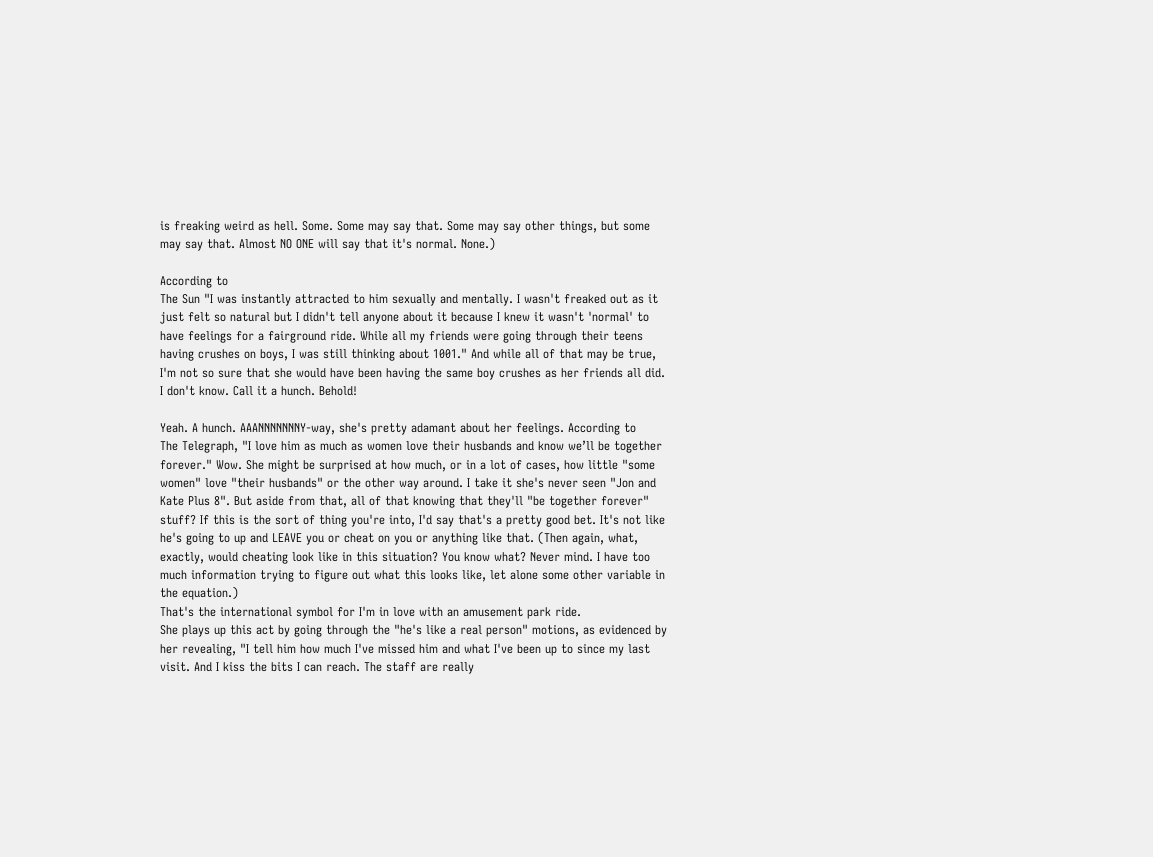is freaking weird as hell. Some. Some may say that. Some may say other things, but some may say that. Almost NO ONE will say that it's normal. None.)

According to
The Sun "I was instantly attracted to him sexually and mentally. I wasn't freaked out as it just felt so natural but I didn't tell anyone about it because I knew it wasn't 'normal' to have feelings for a fairground ride. While all my friends were going through their teens having crushes on boys, I was still thinking about 1001." And while all of that may be true, I'm not so sure that she would have been having the same boy crushes as her friends all did. I don't know. Call it a hunch. Behold!

Yeah. A hunch. AAANNNNNNNY-way, she's pretty adamant about her feelings. According to
The Telegraph, "I love him as much as women love their husbands and know we’ll be together forever." Wow. She might be surprised at how much, or in a lot of cases, how little "some women" love "their husbands" or the other way around. I take it she's never seen "Jon and Kate Plus 8". But aside from that, all of that knowing that they'll "be together forever" stuff? If this is the sort of thing you're into, I'd say that's a pretty good bet. It's not like he's going to up and LEAVE you or cheat on you or anything like that. (Then again, what, exactly, would cheating look like in this situation? You know what? Never mind. I have too much information trying to figure out what this looks like, let alone some other variable in the equation.)
That's the international symbol for I'm in love with an amusement park ride.
She plays up this act by going through the "he's like a real person" motions, as evidenced by her revealing, "I tell him how much I've missed him and what I've been up to since my last visit. And I kiss the bits I can reach. The staff are really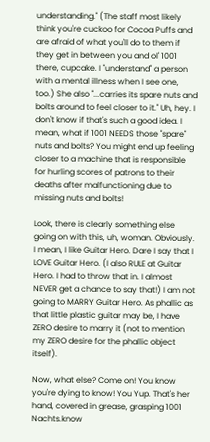understanding." (The staff most likely think you're cuckoo for Cocoa Puffs and are afraid of what you'll do to them if they get in between you and ol' 1001 there, cupcake. I "understand" a person with a mental illness when I see one, too.) She also "...carries its spare nuts and bolts around to feel closer to it." Uh, hey. I don't know if that's such a good idea. I mean, what if 1001 NEEDS those "spare" nuts and bolts? You might end up feeling closer to a machine that is responsible for hurling scores of patrons to their deaths after malfunctioning due to missing nuts and bolts!

Look, there is clearly something else going on with this, uh, woman. Obviously. I mean, I like Guitar Hero. Dare I say that I LOVE Guitar Hero. (I also RULE at Guitar Hero. I had to throw that in. I almost NEVER get a chance to say that!) I am not going to MARRY Guitar Hero. As phallic as that little plastic guitar may be, I have ZERO desire to marry it (not to mention my ZERO desire for the phallic object itself).

Now, what else? Come on! You know you're dying to know! You Yup. That's her hand, covered in grease, grasping 1001 Nachts.know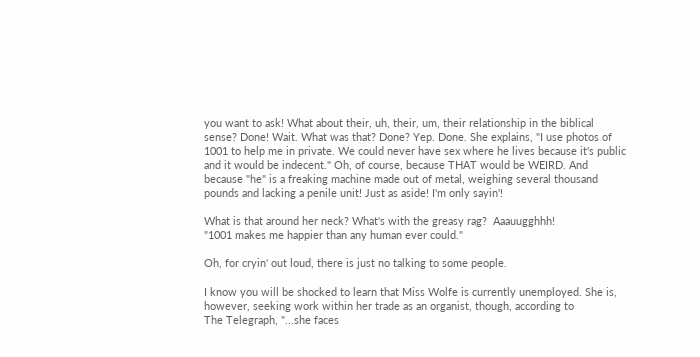you want to ask! What about their, uh, their, um, their relationship in the biblical sense? Done! Wait. What was that? Done? Yep. Done. She explains, "I use photos of 1001 to help me in private. We could never have sex where he lives because it's public and it would be indecent." Oh, of course, because THAT would be WEIRD. And because "he" is a freaking machine made out of metal, weighing several thousand pounds and lacking a penile unit! Just as aside! I'm only sayin'!

What is that around her neck? What's with the greasy rag?  Aaauugghhh!
"1001 makes me happier than any human ever could."

Oh, for cryin' out loud, there is just no talking to some people.

I know you will be shocked to learn that Miss Wolfe is currently unemployed. She is, however, seeking work within her trade as an organist, though, according to
The Telegraph, "...she faces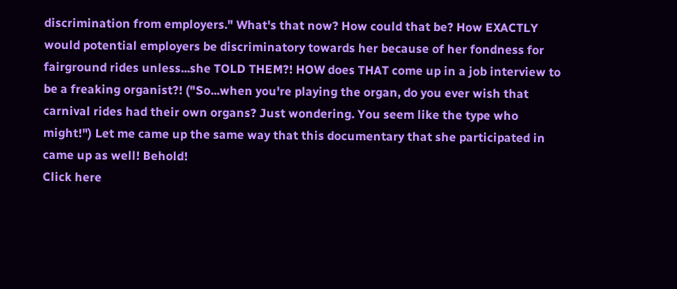discrimination from employers." What's that now? How could that be? How EXACTLY would potential employers be discriminatory towards her because of her fondness for fairground rides unless...she TOLD THEM?! HOW does THAT come up in a job interview to be a freaking organist?! ("So...when you're playing the organ, do you ever wish that carnival rides had their own organs? Just wondering. You seem like the type who might!") Let me came up the same way that this documentary that she participated in came up as well! Behold!
Click here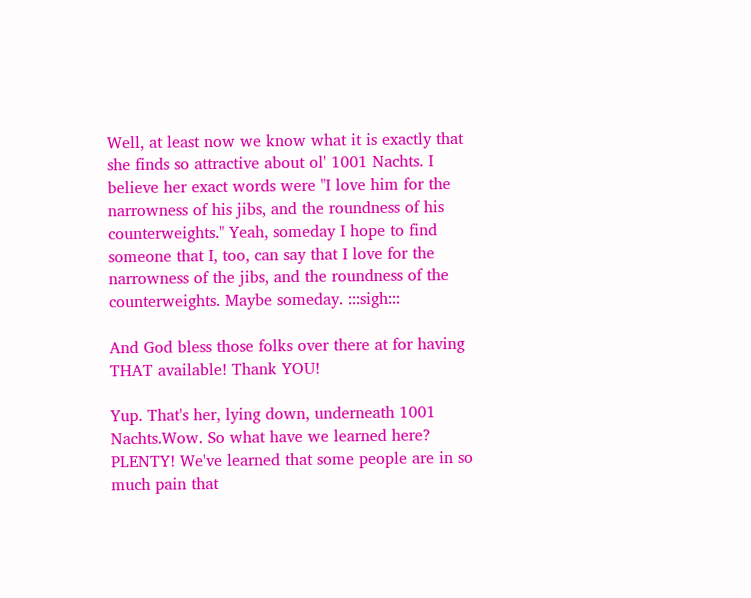Well, at least now we know what it is exactly that she finds so attractive about ol' 1001 Nachts. I believe her exact words were "I love him for the narrowness of his jibs, and the roundness of his counterweights." Yeah, someday I hope to find someone that I, too, can say that I love for the narrowness of the jibs, and the roundness of the counterweights. Maybe someday. :::sigh:::

And God bless those folks over there at for having THAT available! Thank YOU!

Yup. That's her, lying down, underneath 1001 Nachts.Wow. So what have we learned here? PLENTY! We've learned that some people are in so much pain that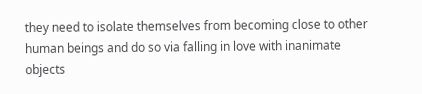they need to isolate themselves from becoming close to other human beings and do so via falling in love with inanimate objects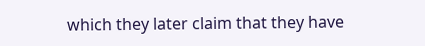which they later claim that they have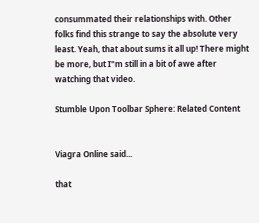consummated their relationships with. Other folks find this strange to say the absolute very least. Yeah, that about sums it all up! There might be more, but I"m still in a bit of awe after watching that video.

Stumble Upon Toolbar Sphere: Related Content


Viagra Online said...

that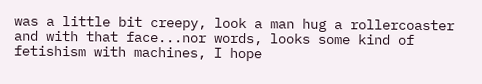was a little bit creepy, look a man hug a rollercoaster and with that face...nor words, looks some kind of fetishism with machines, I hope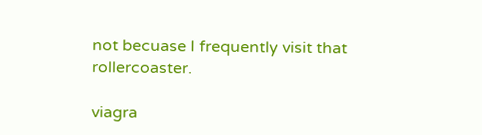not becuase I frequently visit that rollercoaster.

viagra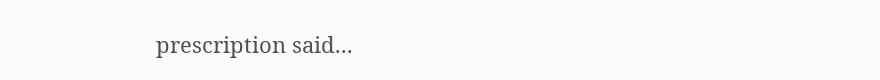prescription said...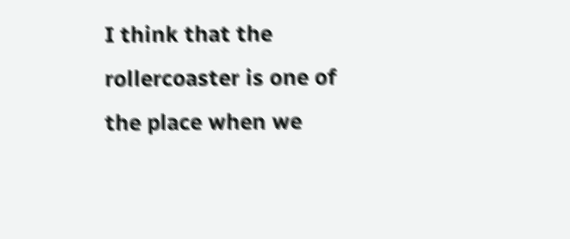I think that the rollercoaster is one of the place when we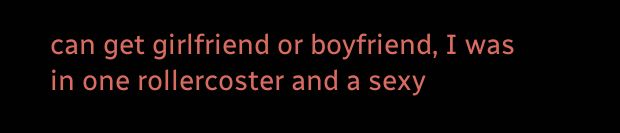can get girlfriend or boyfriend, I was in one rollercoster and a sexy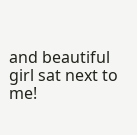and beautiful girl sat next to me!